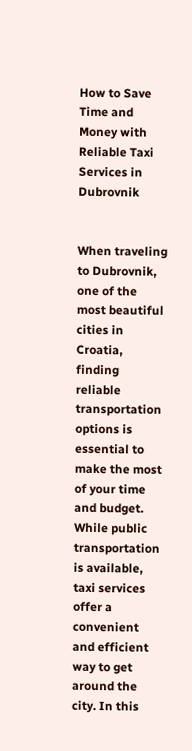How to Save Time and Money with Reliable Taxi Services in Dubrovnik


When traveling to Dubrovnik, one of the most beautiful cities in Croatia, finding reliable transportation options is essential to make the most of your time and budget. While public transportation is available, taxi services offer a convenient and efficient way to get around the city. In this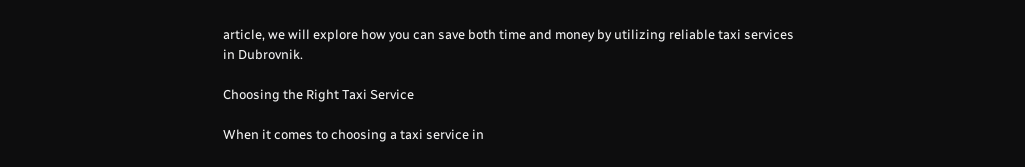article, we will explore how you can save both time and money by utilizing reliable taxi services in Dubrovnik.

Choosing the Right Taxi Service

When it comes to choosing a taxi service in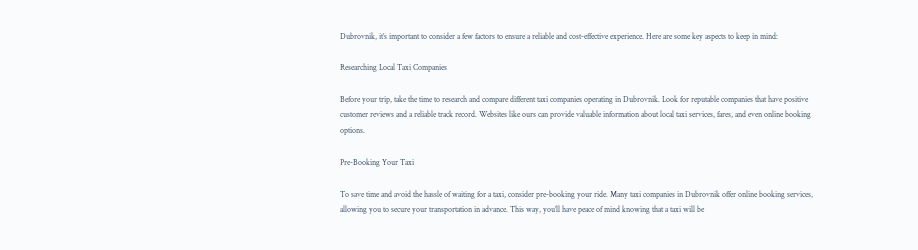Dubrovnik, it’s important to consider a few factors to ensure a reliable and cost-effective experience. Here are some key aspects to keep in mind:

Researching Local Taxi Companies

Before your trip, take the time to research and compare different taxi companies operating in Dubrovnik. Look for reputable companies that have positive customer reviews and a reliable track record. Websites like ours can provide valuable information about local taxi services, fares, and even online booking options.

Pre-Booking Your Taxi

To save time and avoid the hassle of waiting for a taxi, consider pre-booking your ride. Many taxi companies in Dubrovnik offer online booking services, allowing you to secure your transportation in advance. This way, you’ll have peace of mind knowing that a taxi will be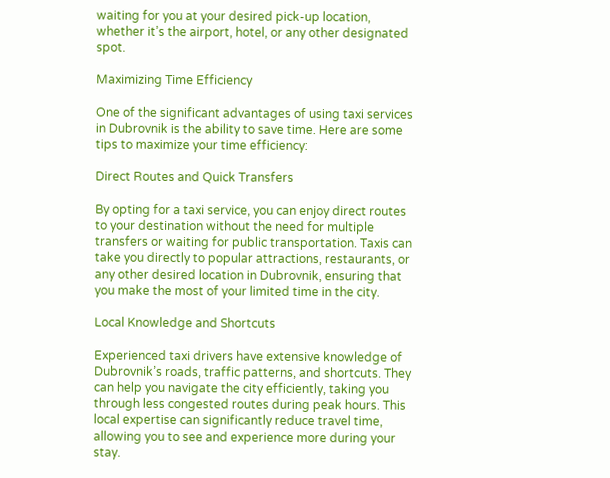waiting for you at your desired pick-up location, whether it’s the airport, hotel, or any other designated spot.

Maximizing Time Efficiency

One of the significant advantages of using taxi services in Dubrovnik is the ability to save time. Here are some tips to maximize your time efficiency:

Direct Routes and Quick Transfers

By opting for a taxi service, you can enjoy direct routes to your destination without the need for multiple transfers or waiting for public transportation. Taxis can take you directly to popular attractions, restaurants, or any other desired location in Dubrovnik, ensuring that you make the most of your limited time in the city.

Local Knowledge and Shortcuts

Experienced taxi drivers have extensive knowledge of Dubrovnik’s roads, traffic patterns, and shortcuts. They can help you navigate the city efficiently, taking you through less congested routes during peak hours. This local expertise can significantly reduce travel time, allowing you to see and experience more during your stay.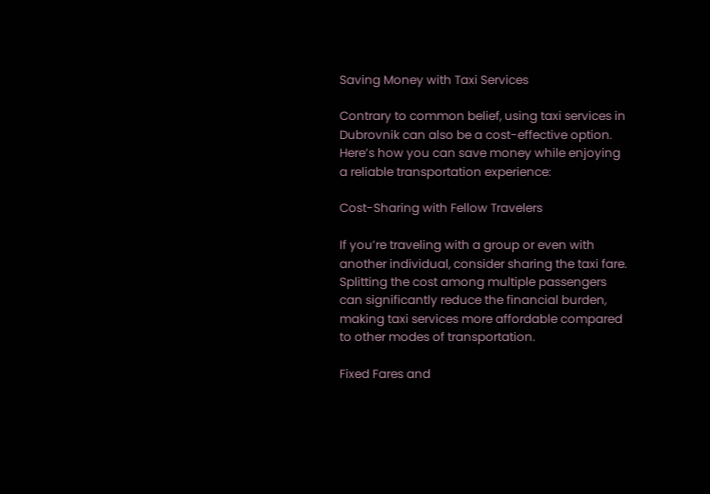Saving Money with Taxi Services

Contrary to common belief, using taxi services in Dubrovnik can also be a cost-effective option. Here’s how you can save money while enjoying a reliable transportation experience:

Cost-Sharing with Fellow Travelers

If you’re traveling with a group or even with another individual, consider sharing the taxi fare. Splitting the cost among multiple passengers can significantly reduce the financial burden, making taxi services more affordable compared to other modes of transportation.

Fixed Fares and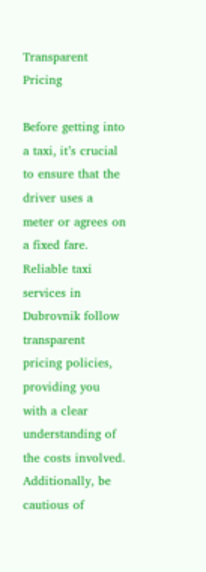Transparent Pricing

Before getting into a taxi, it’s crucial to ensure that the driver uses a meter or agrees on a fixed fare. Reliable taxi services in Dubrovnik follow transparent pricing policies, providing you with a clear understanding of the costs involved. Additionally, be cautious of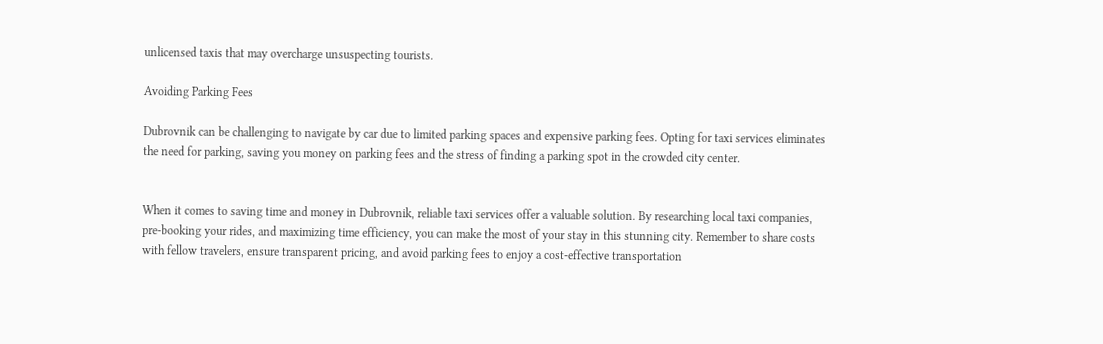unlicensed taxis that may overcharge unsuspecting tourists.

Avoiding Parking Fees

Dubrovnik can be challenging to navigate by car due to limited parking spaces and expensive parking fees. Opting for taxi services eliminates the need for parking, saving you money on parking fees and the stress of finding a parking spot in the crowded city center.


When it comes to saving time and money in Dubrovnik, reliable taxi services offer a valuable solution. By researching local taxi companies, pre-booking your rides, and maximizing time efficiency, you can make the most of your stay in this stunning city. Remember to share costs with fellow travelers, ensure transparent pricing, and avoid parking fees to enjoy a cost-effective transportation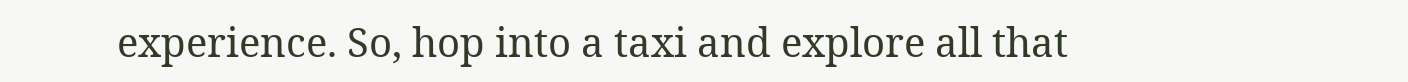experience. So, hop into a taxi and explore all that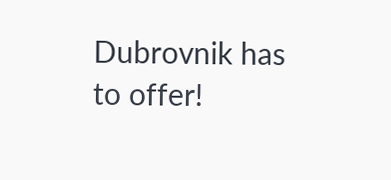Dubrovnik has to offer!